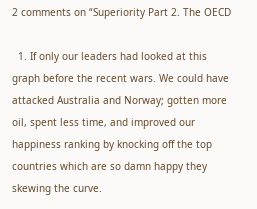2 comments on “Superiority Part 2. The OECD

  1. If only our leaders had looked at this graph before the recent wars. We could have attacked Australia and Norway; gotten more oil, spent less time, and improved our happiness ranking by knocking off the top countries which are so damn happy they skewing the curve.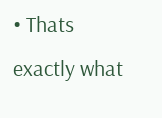• Thats exactly what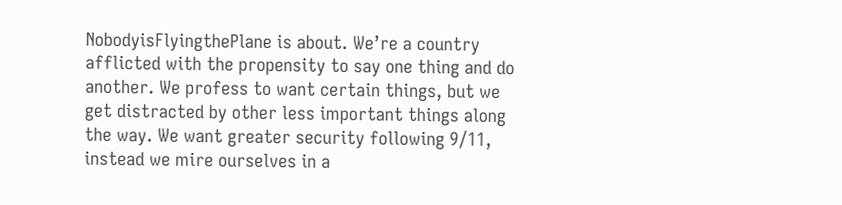NobodyisFlyingthePlane is about. We’re a country afflicted with the propensity to say one thing and do another. We profess to want certain things, but we get distracted by other less important things along the way. We want greater security following 9/11, instead we mire ourselves in a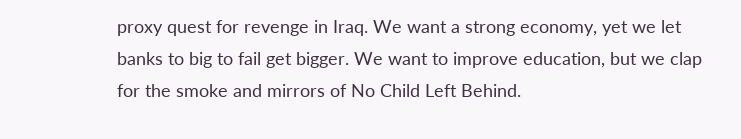proxy quest for revenge in Iraq. We want a strong economy, yet we let banks to big to fail get bigger. We want to improve education, but we clap for the smoke and mirrors of No Child Left Behind.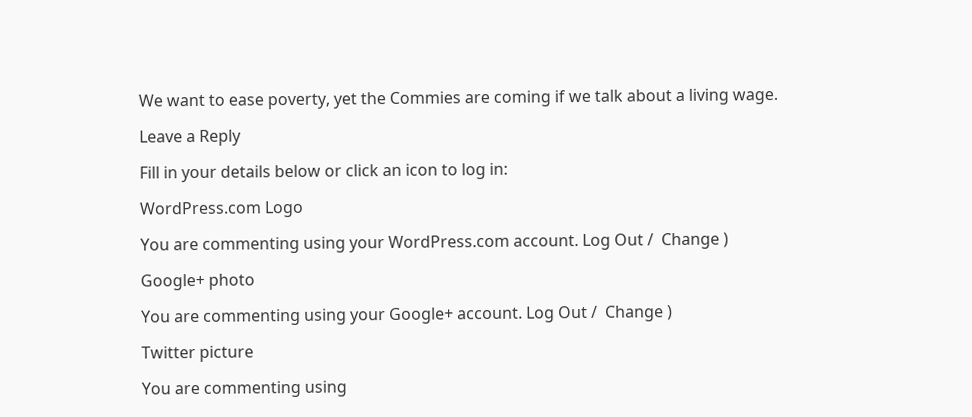We want to ease poverty, yet the Commies are coming if we talk about a living wage.

Leave a Reply

Fill in your details below or click an icon to log in:

WordPress.com Logo

You are commenting using your WordPress.com account. Log Out /  Change )

Google+ photo

You are commenting using your Google+ account. Log Out /  Change )

Twitter picture

You are commenting using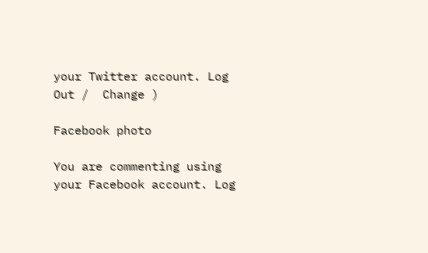your Twitter account. Log Out /  Change )

Facebook photo

You are commenting using your Facebook account. Log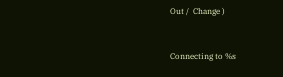Out /  Change )


Connecting to %s